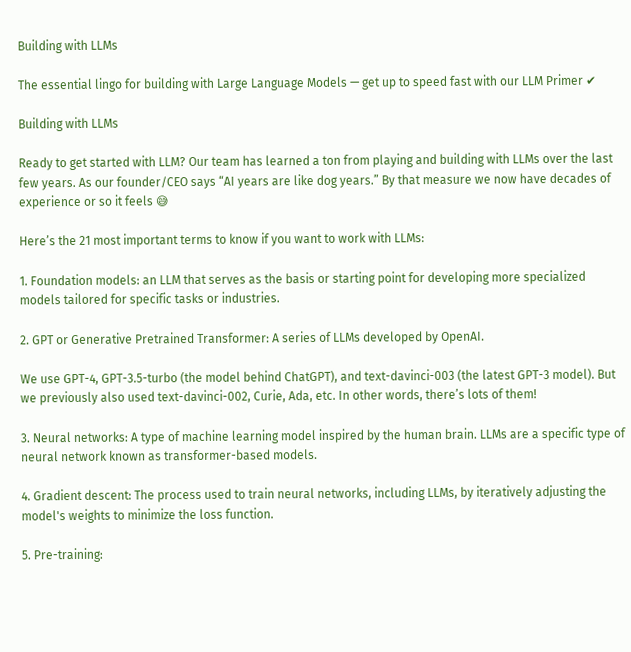Building with LLMs

The essential lingo for building with Large Language Models — get up to speed fast with our LLM Primer ✔

Building with LLMs

Ready to get started with LLM? Our team has learned a ton from playing and building with LLMs over the last few years. As our founder/CEO says “AI years are like dog years.” By that measure we now have decades of experience or so it feels 😅

Here’s the 21 most important terms to know if you want to work with LLMs:

1. Foundation models: an LLM that serves as the basis or starting point for developing more specialized models tailored for specific tasks or industries.

2. GPT or Generative Pretrained Transformer: A series of LLMs developed by OpenAI.

We use GPT-4, GPT-3.5-turbo (the model behind ChatGPT), and text-davinci-003 (the latest GPT-3 model). But we previously also used text-davinci-002, Curie, Ada, etc. In other words, there’s lots of them!

3. Neural networks: A type of machine learning model inspired by the human brain. LLMs are a specific type of neural network known as transformer-based models.

4. Gradient descent: The process used to train neural networks, including LLMs, by iteratively adjusting the model's weights to minimize the loss function.

5. Pre-training: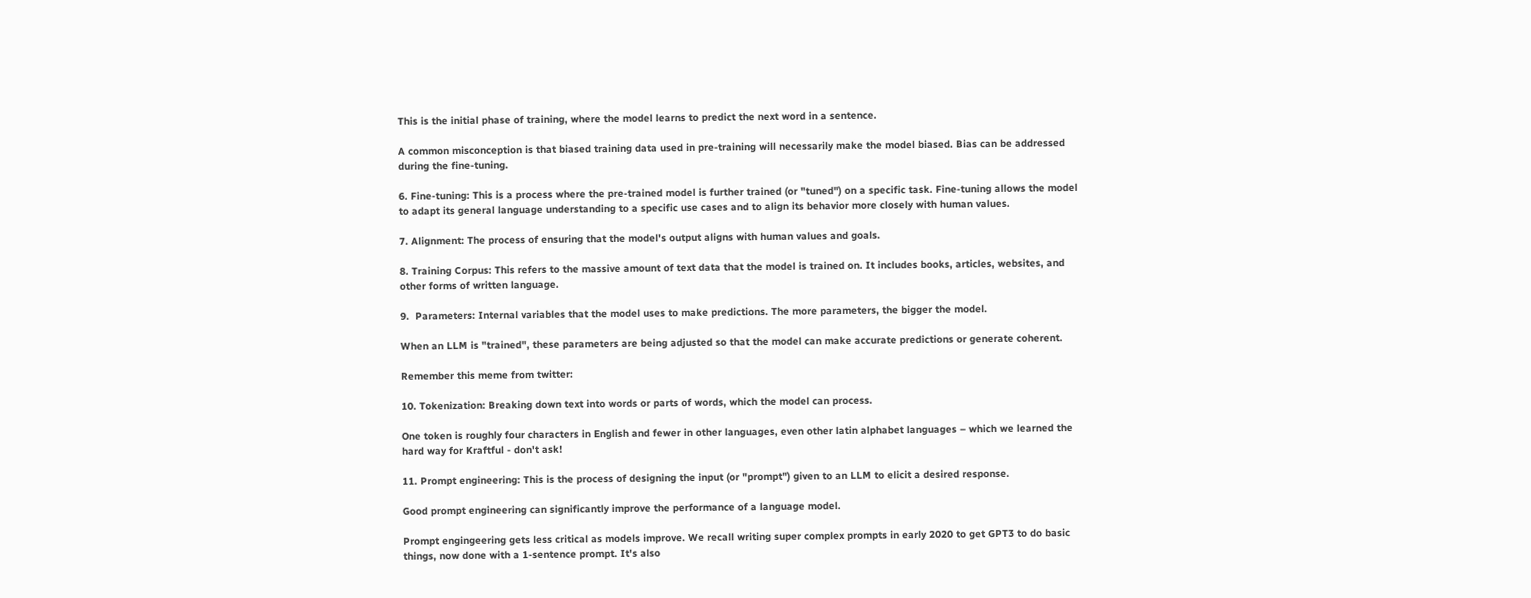This is the initial phase of training, where the model learns to predict the next word in a sentence.

A common misconception is that biased training data used in pre-training will necessarily make the model biased. Bias can be addressed during the fine-tuning.

6. Fine-tuning: This is a process where the pre-trained model is further trained (or "tuned") on a specific task. Fine-tuning allows the model to adapt its general language understanding to a specific use cases and to align its behavior more closely with human values.

7. Alignment: The process of ensuring that the model's output aligns with human values and goals.

8. Training Corpus: This refers to the massive amount of text data that the model is trained on. It includes books, articles, websites, and other forms of written language.

9.  Parameters: Internal variables that the model uses to make predictions. The more parameters, the bigger the model.

When an LLM is "trained", these parameters are being adjusted so that the model can make accurate predictions or generate coherent.

Remember this meme from twitter:

10. Tokenization: Breaking down text into words or parts of words, which the model can process.

One token is roughly four characters in English and fewer in other languages, even other latin alphabet languages – which we learned the hard way for Kraftful - don't ask!

11. Prompt engineering: This is the process of designing the input (or "prompt") given to an LLM to elicit a desired response.

Good prompt engineering can significantly improve the performance of a language model.

Prompt engingeering gets less critical as models improve. We recall writing super complex prompts in early 2020 to get GPT3 to do basic things, now done with a 1-sentence prompt. It's also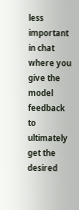less important in chat where you give the model feedback  to ultimately get the desired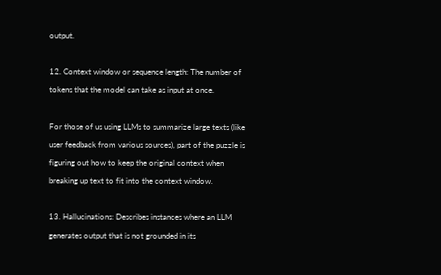output.

12. Context window or sequence length: The number of tokens that the model can take as input at once.

For those of us using LLMs to summarize large texts (like user feedback from various sources), part of the puzzle is figuring out how to keep the original context when breaking up text to fit into the context window.

13. Hallucinations: Describes instances where an LLM generates output that is not grounded in its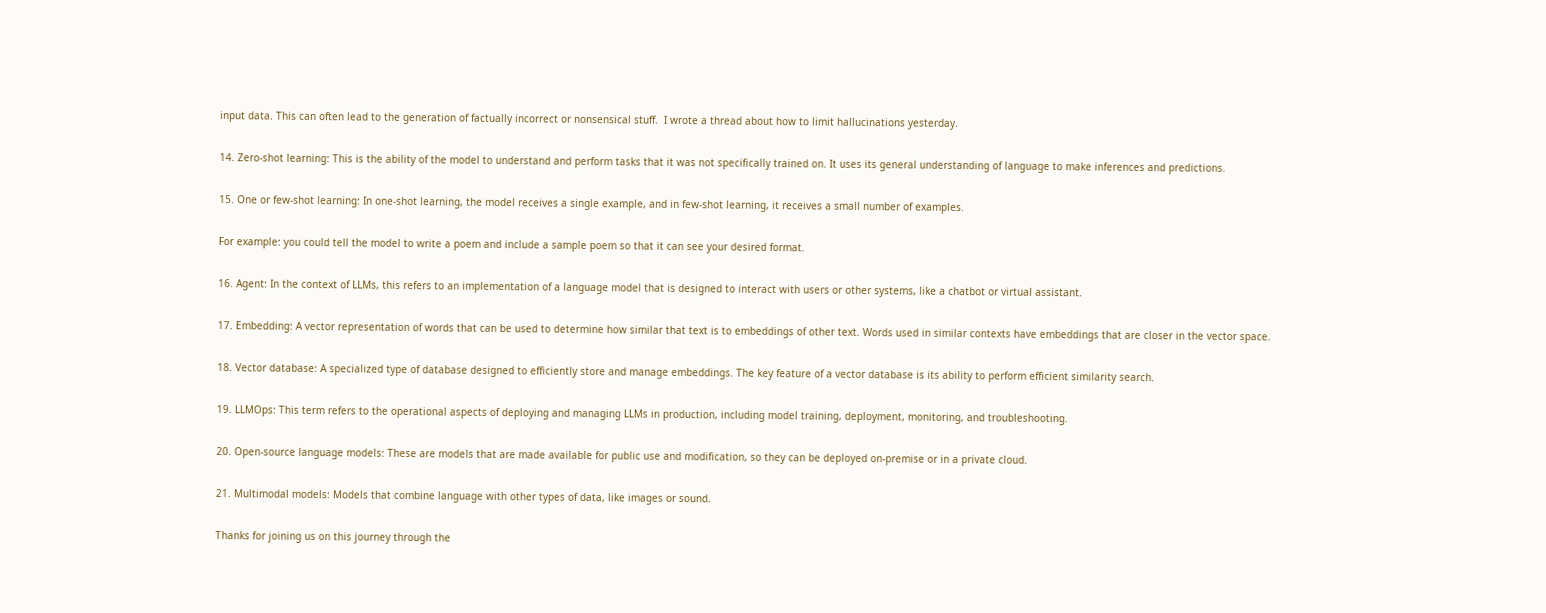input data. This can often lead to the generation of factually incorrect or nonsensical stuff.  I wrote a thread about how to limit hallucinations yesterday.

14. Zero-shot learning: This is the ability of the model to understand and perform tasks that it was not specifically trained on. It uses its general understanding of language to make inferences and predictions.

15. One or few-shot learning: In one-shot learning, the model receives a single example, and in few-shot learning, it receives a small number of examples.

For example: you could tell the model to write a poem and include a sample poem so that it can see your desired format.

16. Agent: In the context of LLMs, this refers to an implementation of a language model that is designed to interact with users or other systems, like a chatbot or virtual assistant.

17. Embedding: A vector representation of words that can be used to determine how similar that text is to embeddings of other text. Words used in similar contexts have embeddings that are closer in the vector space.

18. Vector database: A specialized type of database designed to efficiently store and manage embeddings. The key feature of a vector database is its ability to perform efficient similarity search.

19. LLMOps: This term refers to the operational aspects of deploying and managing LLMs in production, including model training, deployment, monitoring, and troubleshooting.

20. Open-source language models: These are models that are made available for public use and modification, so they can be deployed on-premise or in a private cloud.

21. Multimodal models: Models that combine language with other types of data, like images or sound.

Thanks for joining us on this journey through the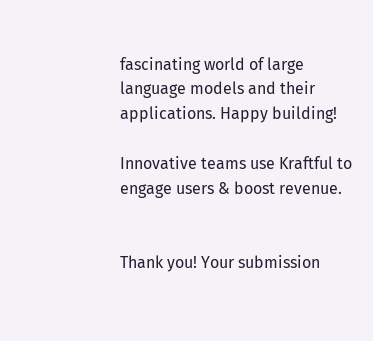fascinating world of large language models and their applications. Happy building!

Innovative teams use Kraftful to engage users & boost revenue.


Thank you! Your submission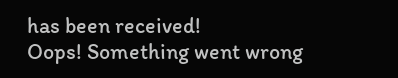has been received!
Oops! Something went wrong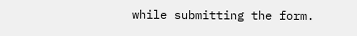while submitting the form.